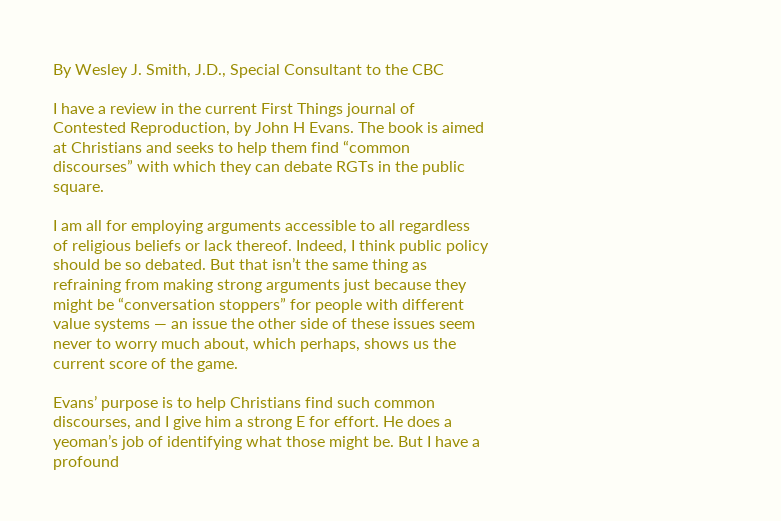By Wesley J. Smith, J.D., Special Consultant to the CBC

I have a review in the current First Things journal of Contested Reproduction, by John H Evans. The book is aimed at Christians and seeks to help them find “common discourses” with which they can debate RGTs in the public square.

I am all for employing arguments accessible to all regardless of religious beliefs or lack thereof. Indeed, I think public policy should be so debated. But that isn’t the same thing as refraining from making strong arguments just because they might be “conversation stoppers” for people with different value systems — an issue the other side of these issues seem never to worry much about, which perhaps, shows us the current score of the game.

Evans’ purpose is to help Christians find such common discourses, and I give him a strong E for effort. He does a yeoman’s job of identifying what those might be. But I have a profound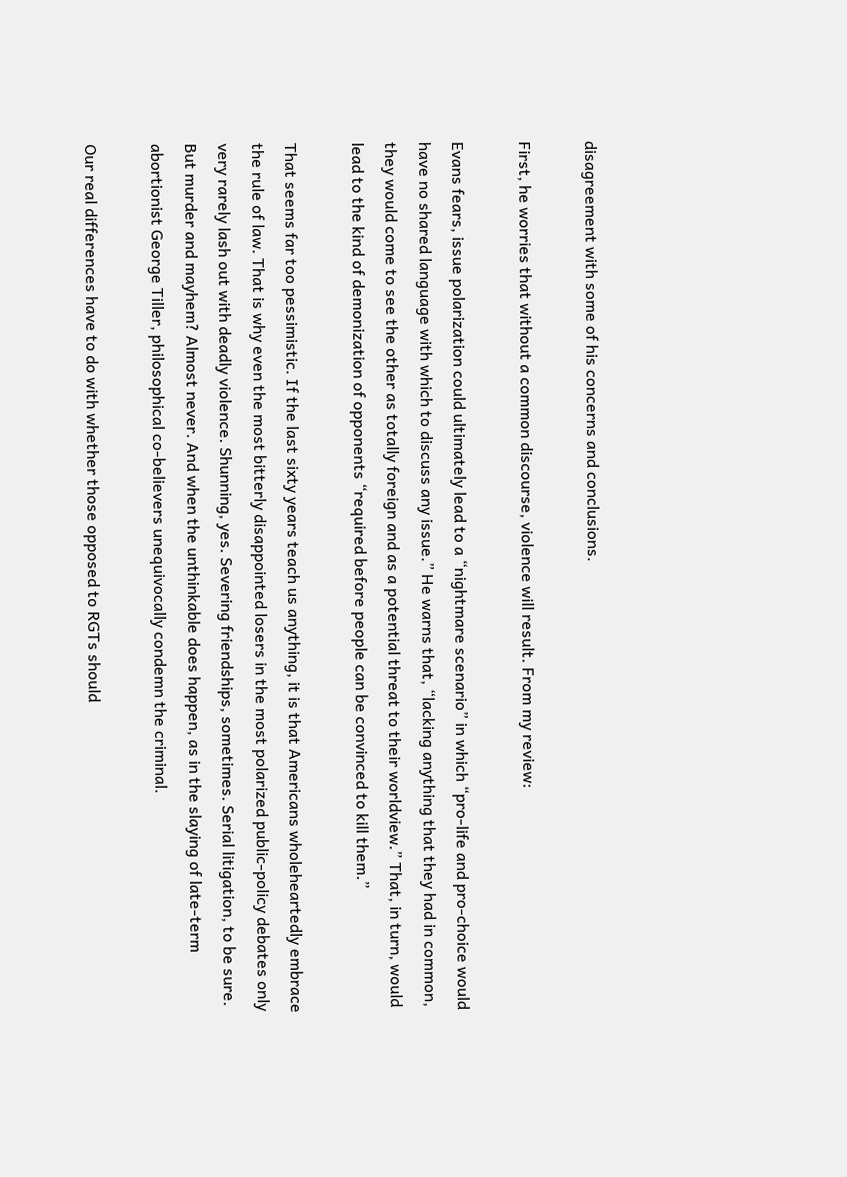disagreement with some of his concerns and conclusions.

First, he worries that without a common discourse, violence will result. From my review:

Evans fears, issue polarization could ultimately lead to a “nightmare scenario” in which “pro-life and pro-choice would have no shared language with which to discuss any issue.” He warns that, “lacking anything that they had in common, they would come to see the other as totally foreign and as a potential threat to their worldview.” That, in turn, would lead to the kind of demonization of opponents “required before people can be convinced to kill them.”

That seems far too pessimistic. If the last sixty years teach us anything, it is that Americans wholeheartedly embrace the rule of law. That is why even the most bitterly disappointed losers in the most polarized public-policy debates only very rarely lash out with deadly violence. Shunning, yes. Severing friendships, sometimes. Serial litigation, to be sure. But murder and mayhem? Almost never. And when the unthinkable does happen, as in the slaying of late-term abortionist George Tiller, philosophical co-believers unequivocally condemn the criminal.

Our real differences have to do with whether those opposed to RGTs should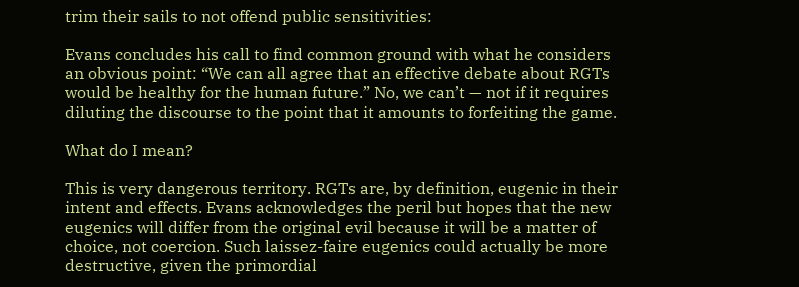trim their sails to not offend public sensitivities:

Evans concludes his call to find common ground with what he considers an obvious point: “We can all agree that an effective debate about RGTs would be healthy for the human future.” No, we can’t — not if it requires diluting the discourse to the point that it amounts to forfeiting the game.

What do I mean?

This is very dangerous territory. RGTs are, by definition, eugenic in their intent and effects. Evans acknowledges the peril but hopes that the new eugenics will differ from the original evil because it will be a matter of choice, not coercion. Such laissez-faire eugenics could actually be more destructive, given the primordial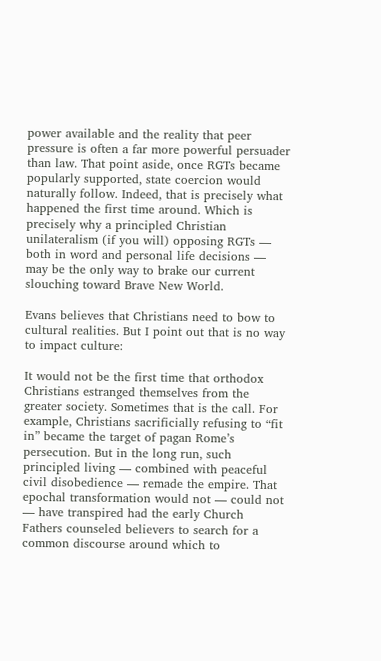power available and the reality that peer pressure is often a far more powerful persuader than law. That point aside, once RGTs became popularly supported, state coercion would naturally follow. Indeed, that is precisely what happened the first time around. Which is precisely why a principled Christian unilateralism (if you will) opposing RGTs — both in word and personal life decisions — may be the only way to brake our current slouching toward Brave New World.

Evans believes that Christians need to bow to cultural realities. But I point out that is no way to impact culture:

It would not be the first time that orthodox Christians estranged themselves from the greater society. Sometimes that is the call. For example, Christians sacrificially refusing to “fit in” became the target of pagan Rome’s persecution. But in the long run, such principled living — combined with peaceful civil disobedience — remade the empire. That epochal transformation would not — could not — have transpired had the early Church Fathers counseled believers to search for a common discourse around which to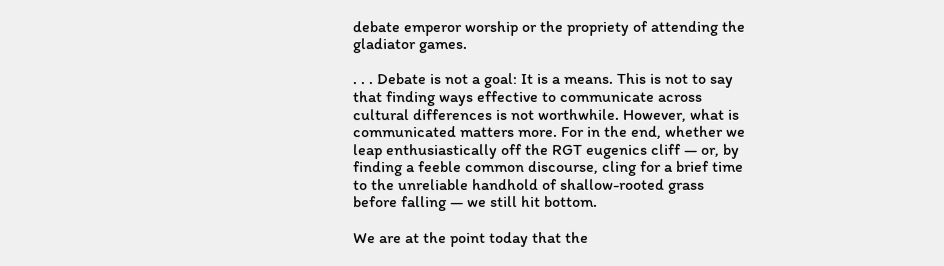debate emperor worship or the propriety of attending the gladiator games.

. . . Debate is not a goal: It is a means. This is not to say that finding ways effective to communicate across cultural differences is not worthwhile. However, what is communicated matters more. For in the end, whether we leap enthusiastically off the RGT eugenics cliff — or, by finding a feeble common discourse, cling for a brief time to the unreliable handhold of shallow-rooted grass before falling — we still hit bottom.

We are at the point today that the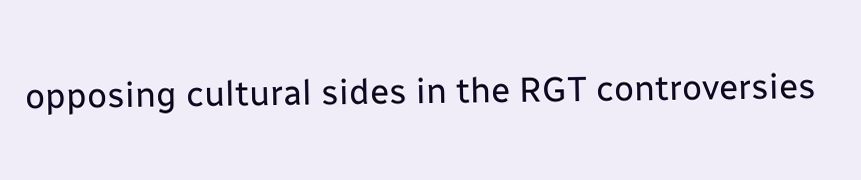opposing cultural sides in the RGT controversies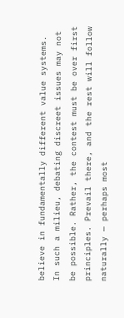believe in fundamentally different value systems. In such a milieu, debating discreet issues may not be possible. Rather, the contest must be over first principles. Prevail there, and the rest will follow naturally — perhaps most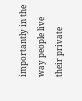importantly in the way people live their private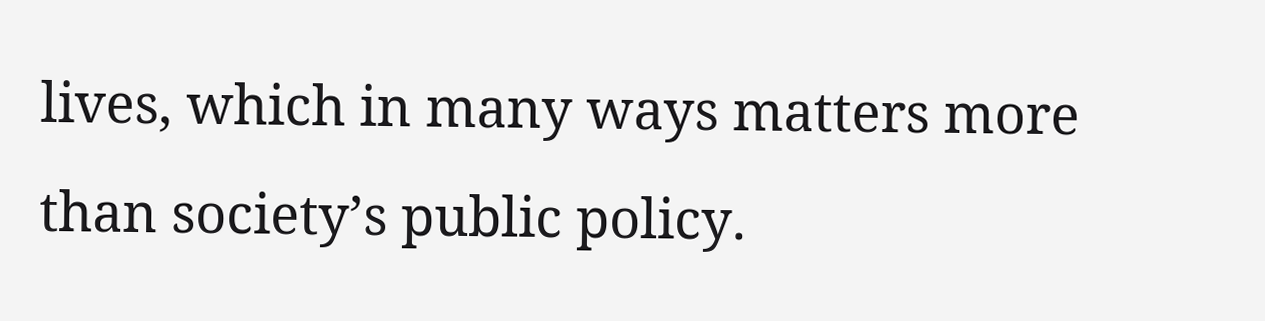lives, which in many ways matters more than society’s public policy.